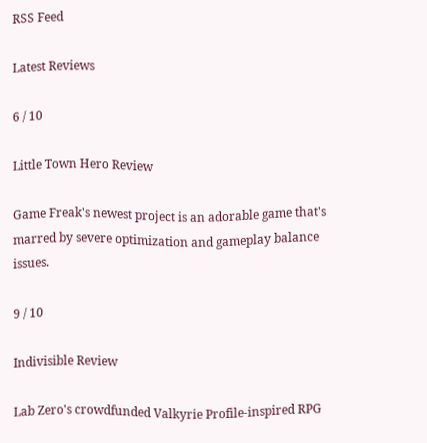RSS Feed

Latest Reviews

6 / 10

Little Town Hero Review

Game Freak's newest project is an adorable game that's marred by severe optimization and gameplay balance issues.

9 / 10

Indivisible Review

Lab Zero's crowdfunded Valkyrie Profile-inspired RPG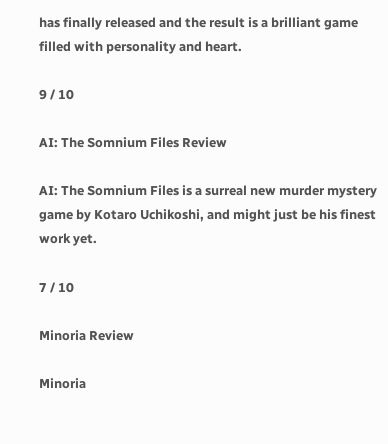has finally released and the result is a brilliant game filled with personality and heart.

9 / 10

AI: The Somnium Files Review

AI: The Somnium Files is a surreal new murder mystery game by Kotaro Uchikoshi, and might just be his finest work yet.

7 / 10

Minoria Review

Minoria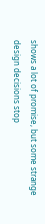shows a lot of promise, but some strange design decisions stop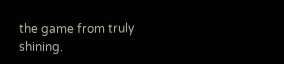the game from truly shining.